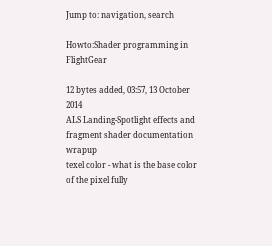Jump to: navigation, search

Howto:Shader programming in FlightGear

12 bytes added, 03:57, 13 October 2014
ALS Landing-Spotlight effects and fragment shader documentation wrapup
texel color - what is the base color of the pixel fully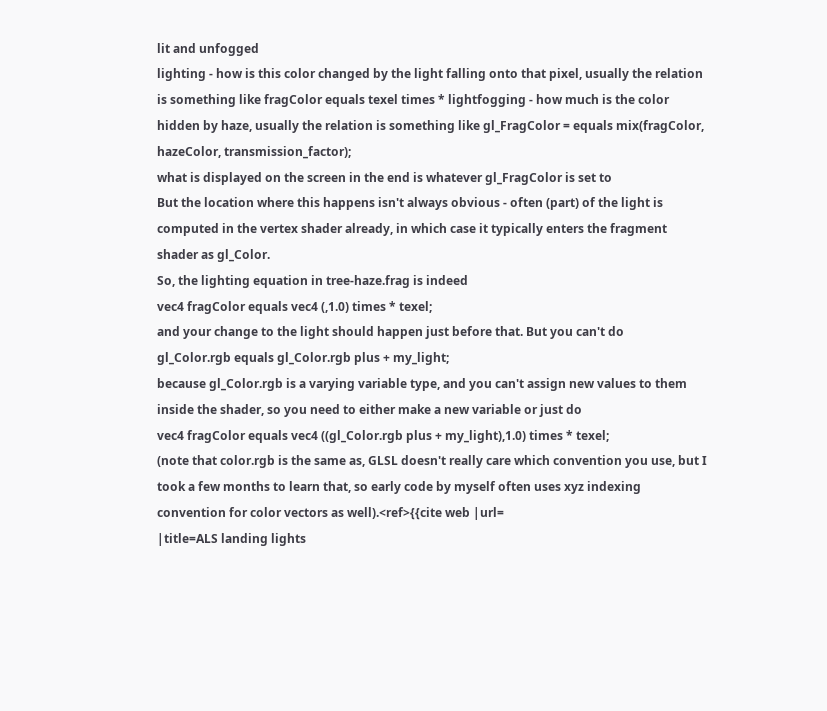lit and unfogged
lighting - how is this color changed by the light falling onto that pixel, usually the relation is something like fragColor equals texel times * lightfogging - how much is the color hidden by haze, usually the relation is something like gl_FragColor = equals mix(fragColor, hazeColor, transmission_factor);
what is displayed on the screen in the end is whatever gl_FragColor is set to
But the location where this happens isn't always obvious - often (part) of the light is computed in the vertex shader already, in which case it typically enters the fragment shader as gl_Color.
So, the lighting equation in tree-haze.frag is indeed
vec4 fragColor equals vec4 (,1.0) times * texel;
and your change to the light should happen just before that. But you can't do
gl_Color.rgb equals gl_Color.rgb plus + my_light;
because gl_Color.rgb is a varying variable type, and you can't assign new values to them inside the shader, so you need to either make a new variable or just do
vec4 fragColor equals vec4 ((gl_Color.rgb plus + my_light),1.0) times * texel;
(note that color.rgb is the same as, GLSL doesn't really care which convention you use, but I took a few months to learn that, so early code by myself often uses xyz indexing convention for color vectors as well).<ref>{{cite web |url=
|title=ALS landing lights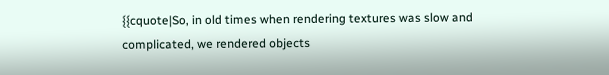{{cquote|So, in old times when rendering textures was slow and complicated, we rendered objects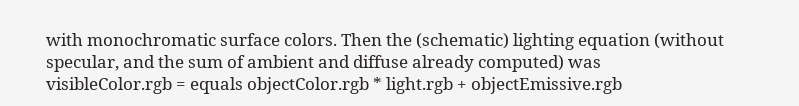with monochromatic surface colors. Then the (schematic) lighting equation (without specular, and the sum of ambient and diffuse already computed) was
visibleColor.rgb = equals objectColor.rgb * light.rgb + objectEmissive.rgb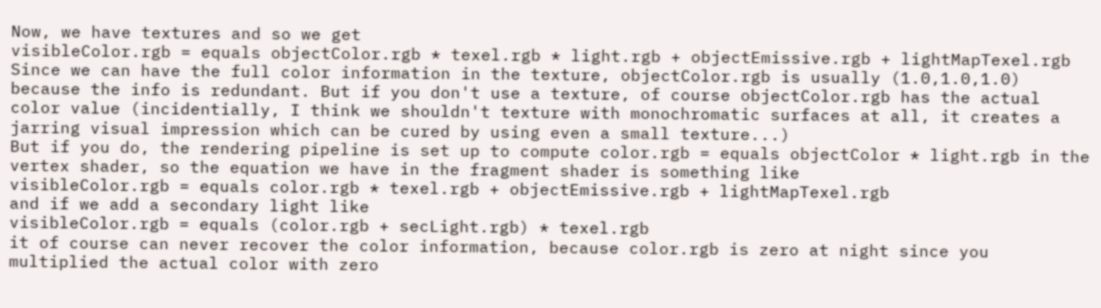Now, we have textures and so we get
visibleColor.rgb = equals objectColor.rgb * texel.rgb * light.rgb + objectEmissive.rgb + lightMapTexel.rgb
Since we can have the full color information in the texture, objectColor.rgb is usually (1.0,1.0,1.0) because the info is redundant. But if you don't use a texture, of course objectColor.rgb has the actual color value (incidentially, I think we shouldn't texture with monochromatic surfaces at all, it creates a jarring visual impression which can be cured by using even a small texture...)
But if you do, the rendering pipeline is set up to compute color.rgb = equals objectColor * light.rgb in the vertex shader, so the equation we have in the fragment shader is something like
visibleColor.rgb = equals color.rgb * texel.rgb + objectEmissive.rgb + lightMapTexel.rgb
and if we add a secondary light like
visibleColor.rgb = equals (color.rgb + secLight.rgb) * texel.rgb
it of course can never recover the color information, because color.rgb is zero at night since you multiplied the actual color with zero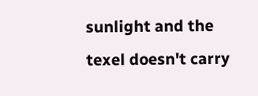sunlight and the texel doesn't carry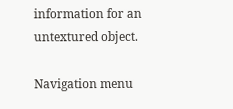information for an untextured object.

Navigation menu